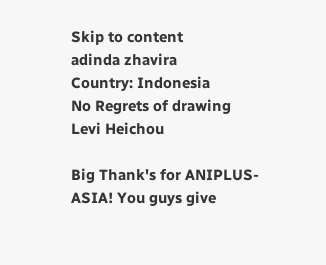Skip to content
adinda zhavira
Country: Indonesia
No Regrets of drawing Levi Heichou

Big Thank's for ANIPLUS-ASIA! You guys give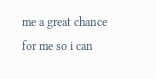me a great chance for me so i can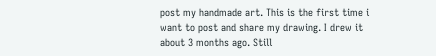post my handmade art. This is the first time i want to post and share my drawing. I drew it about 3 months ago. Still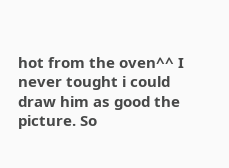hot from the oven^^ I never tought i could draw him as good the picture. So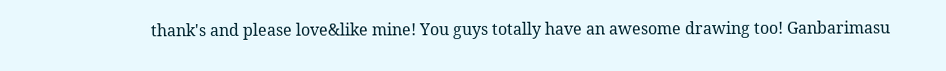thank's and please love&like mine! You guys totally have an awesome drawing too! Ganbarimasu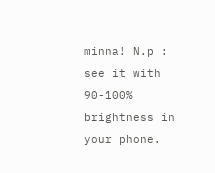minna! N.p : see it with 90-100% brightness in your phone.